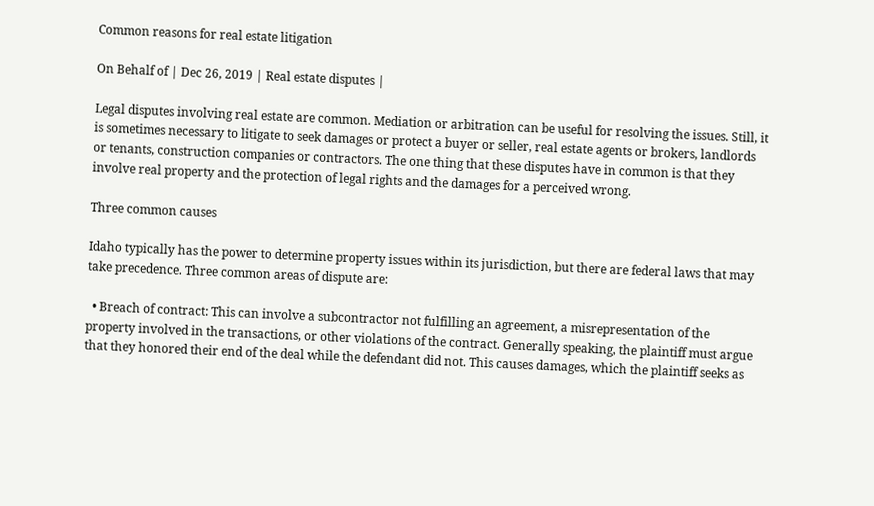Common reasons for real estate litigation

On Behalf of | Dec 26, 2019 | Real estate disputes |

Legal disputes involving real estate are common. Mediation or arbitration can be useful for resolving the issues. Still, it is sometimes necessary to litigate to seek damages or protect a buyer or seller, real estate agents or brokers, landlords or tenants, construction companies or contractors. The one thing that these disputes have in common is that they involve real property and the protection of legal rights and the damages for a perceived wrong.

Three common causes

Idaho typically has the power to determine property issues within its jurisdiction, but there are federal laws that may take precedence. Three common areas of dispute are:

  • Breach of contract: This can involve a subcontractor not fulfilling an agreement, a misrepresentation of the property involved in the transactions, or other violations of the contract. Generally speaking, the plaintiff must argue that they honored their end of the deal while the defendant did not. This causes damages, which the plaintiff seeks as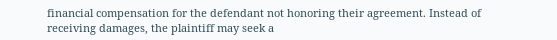financial compensation for the defendant not honoring their agreement. Instead of receiving damages, the plaintiff may seek a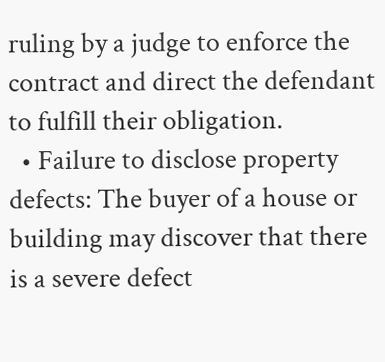ruling by a judge to enforce the contract and direct the defendant to fulfill their obligation.
  • Failure to disclose property defects: The buyer of a house or building may discover that there is a severe defect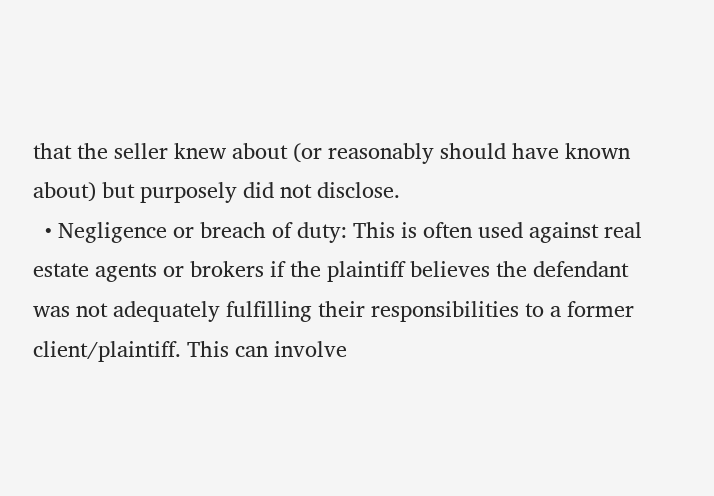that the seller knew about (or reasonably should have known about) but purposely did not disclose.
  • Negligence or breach of duty: This is often used against real estate agents or brokers if the plaintiff believes the defendant was not adequately fulfilling their responsibilities to a former client/plaintiff. This can involve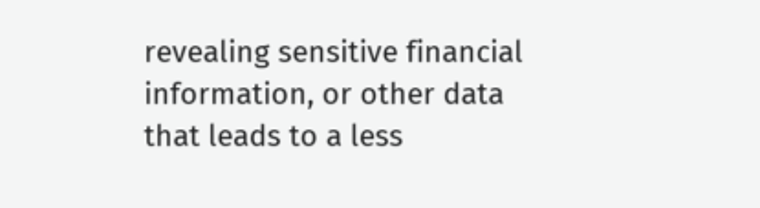revealing sensitive financial information, or other data that leads to a less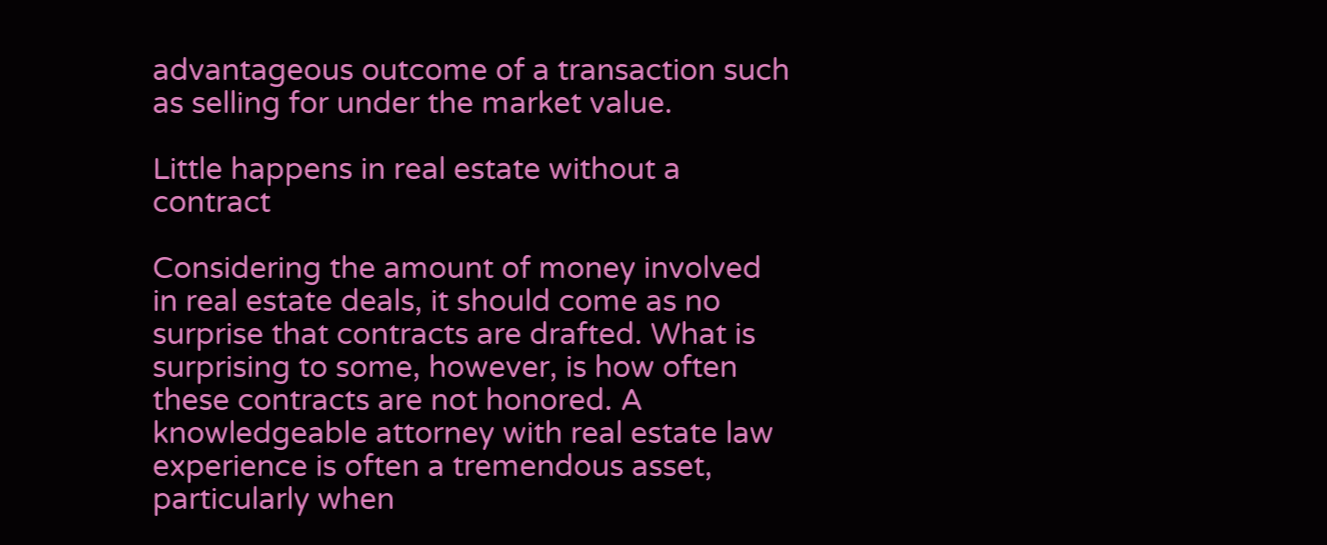advantageous outcome of a transaction such as selling for under the market value.

Little happens in real estate without a contract

Considering the amount of money involved in real estate deals, it should come as no surprise that contracts are drafted. What is surprising to some, however, is how often these contracts are not honored. A knowledgeable attorney with real estate law experience is often a tremendous asset, particularly when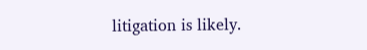litigation is likely.